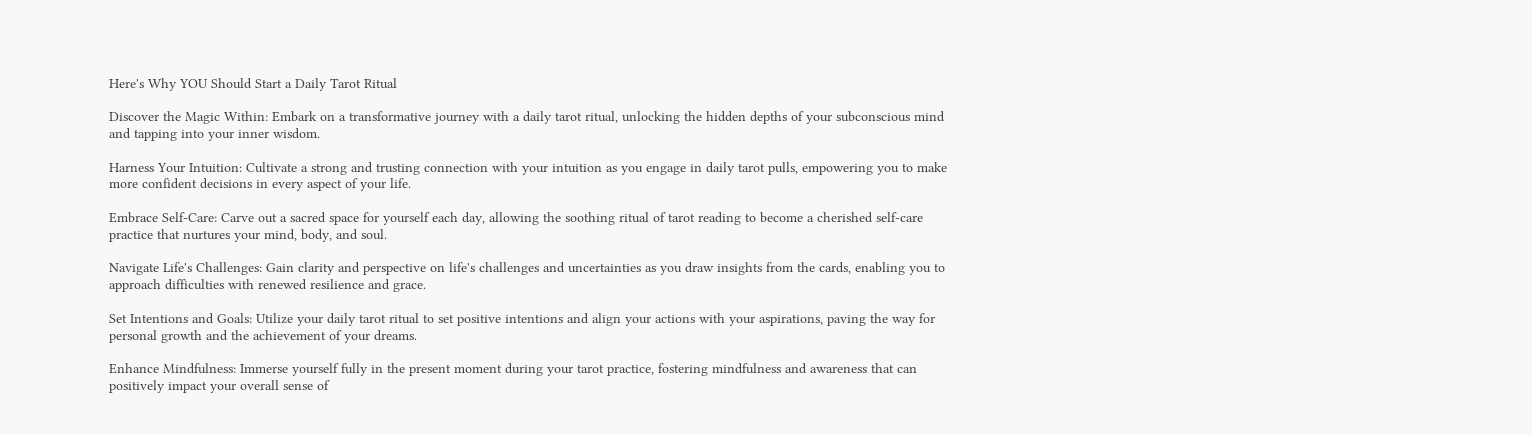Here's Why YOU Should Start a Daily Tarot Ritual

Discover the Magic Within: Embark on a transformative journey with a daily tarot ritual, unlocking the hidden depths of your subconscious mind and tapping into your inner wisdom.

Harness Your Intuition: Cultivate a strong and trusting connection with your intuition as you engage in daily tarot pulls, empowering you to make more confident decisions in every aspect of your life.

Embrace Self-Care: Carve out a sacred space for yourself each day, allowing the soothing ritual of tarot reading to become a cherished self-care practice that nurtures your mind, body, and soul.

Navigate Life's Challenges: Gain clarity and perspective on life's challenges and uncertainties as you draw insights from the cards, enabling you to approach difficulties with renewed resilience and grace.

Set Intentions and Goals: Utilize your daily tarot ritual to set positive intentions and align your actions with your aspirations, paving the way for personal growth and the achievement of your dreams.

Enhance Mindfulness: Immerse yourself fully in the present moment during your tarot practice, fostering mindfulness and awareness that can positively impact your overall sense of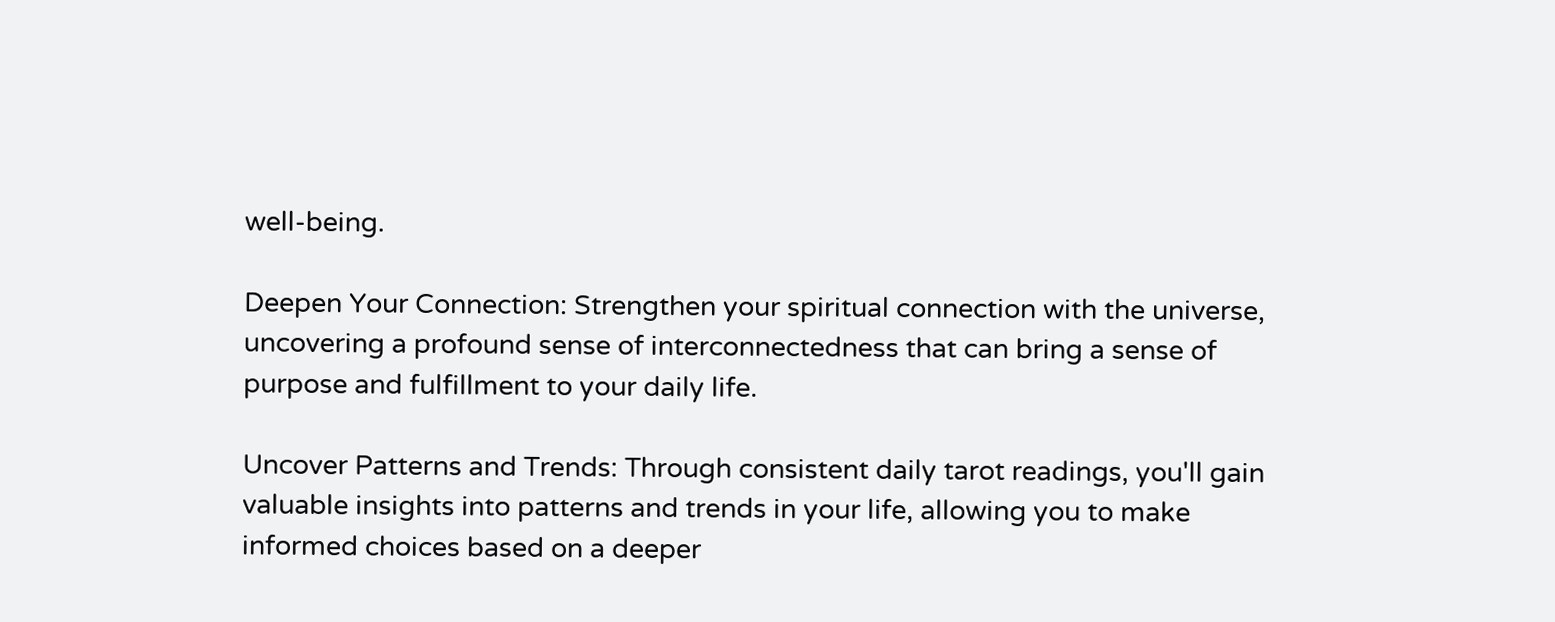well-being.

Deepen Your Connection: Strengthen your spiritual connection with the universe, uncovering a profound sense of interconnectedness that can bring a sense of purpose and fulfillment to your daily life.

Uncover Patterns and Trends: Through consistent daily tarot readings, you'll gain valuable insights into patterns and trends in your life, allowing you to make informed choices based on a deeper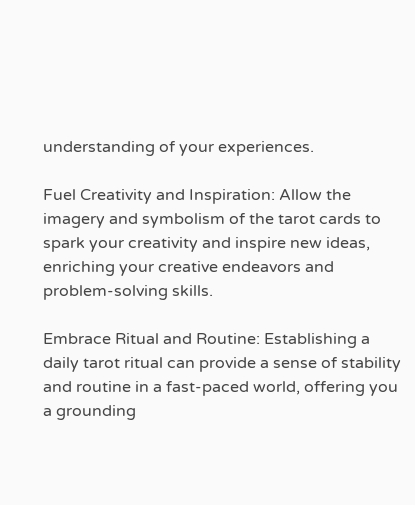understanding of your experiences.

Fuel Creativity and Inspiration: Allow the imagery and symbolism of the tarot cards to spark your creativity and inspire new ideas, enriching your creative endeavors and problem-solving skills.

Embrace Ritual and Routine: Establishing a daily tarot ritual can provide a sense of stability and routine in a fast-paced world, offering you a grounding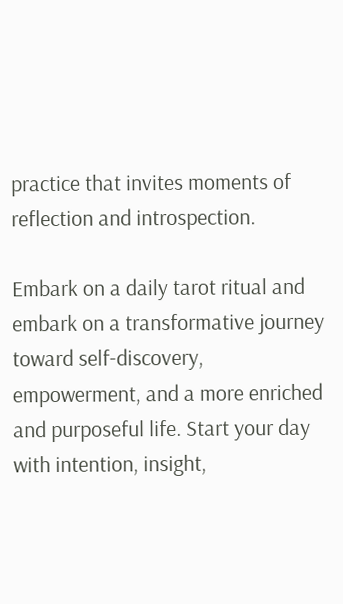practice that invites moments of reflection and introspection.

Embark on a daily tarot ritual and embark on a transformative journey toward self-discovery, empowerment, and a more enriched and purposeful life. Start your day with intention, insight,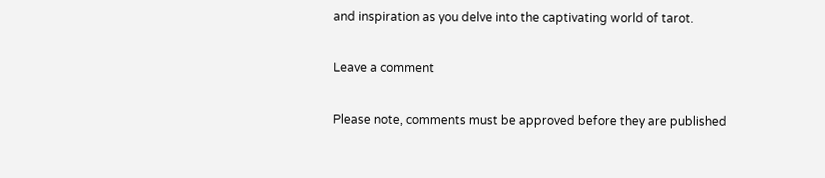and inspiration as you delve into the captivating world of tarot.

Leave a comment

Please note, comments must be approved before they are published